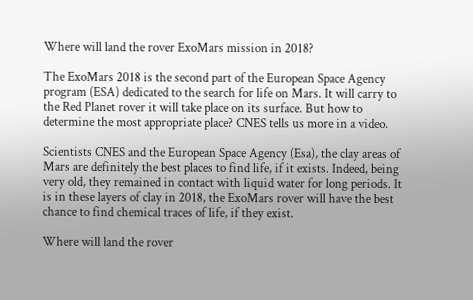Where will land the rover ExoMars mission in 2018?

The ExoMars 2018 is the second part of the European Space Agency program (ESA) dedicated to the search for life on Mars. It will carry to the Red Planet rover it will take place on its surface. But how to determine the most appropriate place? CNES tells us more in a video.

Scientists CNES and the European Space Agency (Esa), the clay areas of Mars are definitely the best places to find life, if it exists. Indeed, being very old, they remained in contact with liquid water for long periods. It is in these layers of clay in 2018, the ExoMars rover will have the best chance to find chemical traces of life, if they exist.

Where will land the rover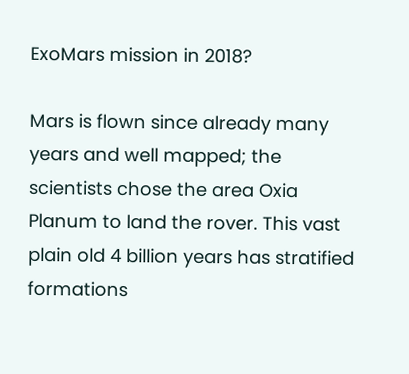ExoMars mission in 2018?

Mars is flown since already many years and well mapped; the scientists chose the area Oxia Planum to land the rover. This vast plain old 4 billion years has stratified formations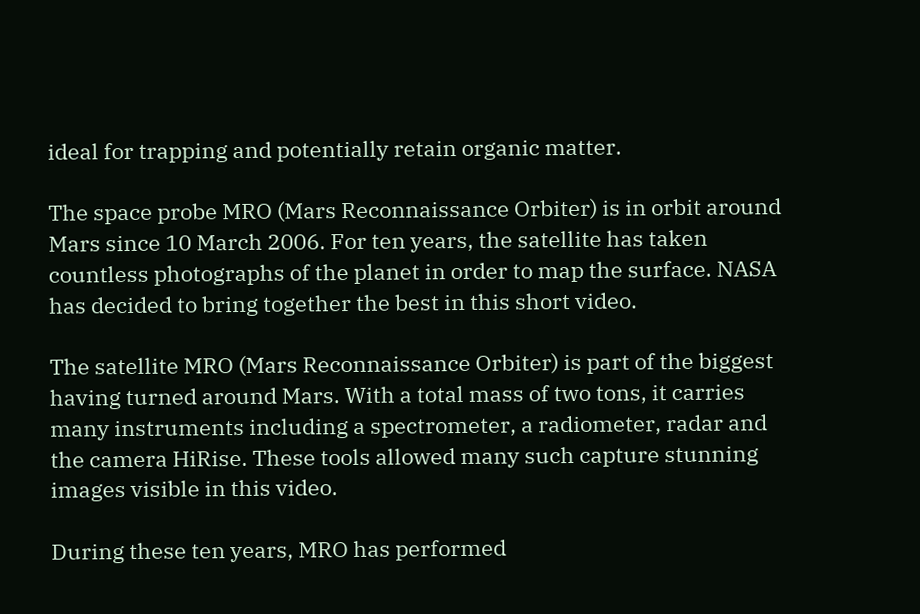ideal for trapping and potentially retain organic matter.

The space probe MRO (Mars Reconnaissance Orbiter) is in orbit around Mars since 10 March 2006. For ten years, the satellite has taken countless photographs of the planet in order to map the surface. NASA has decided to bring together the best in this short video.

The satellite MRO (Mars Reconnaissance Orbiter) is part of the biggest having turned around Mars. With a total mass of two tons, it carries many instruments including a spectrometer, a radiometer, radar and the camera HiRise. These tools allowed many such capture stunning images visible in this video.

During these ten years, MRO has performed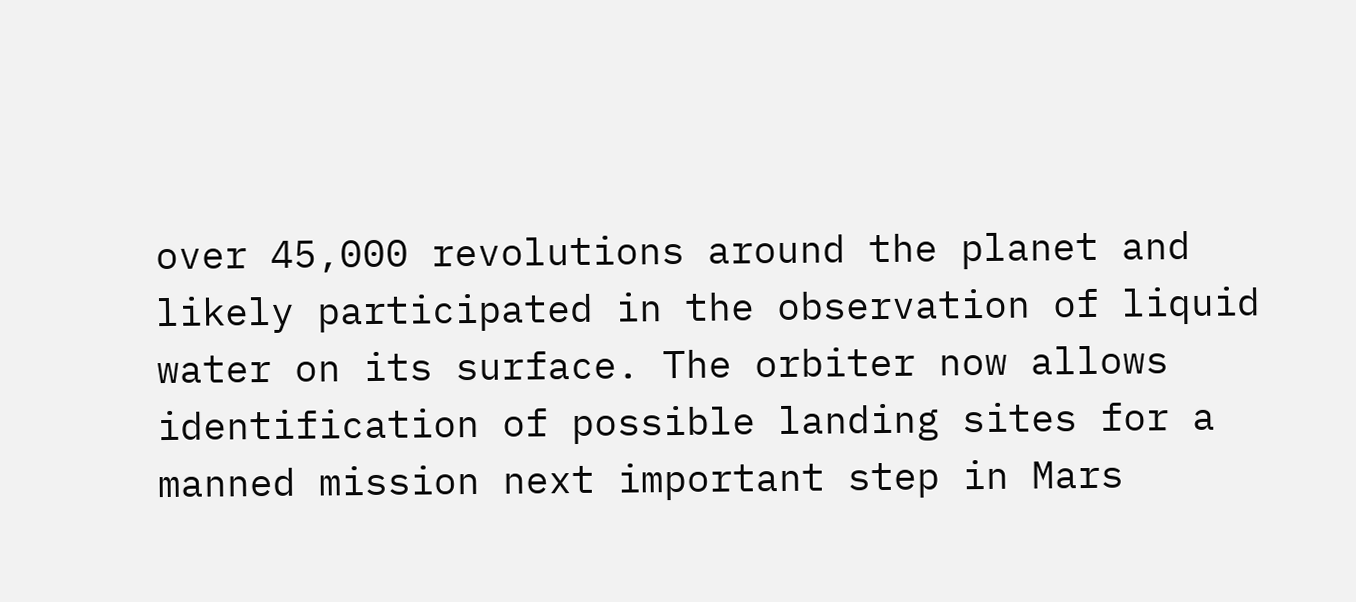over 45,000 revolutions around the planet and likely participated in the observation of liquid water on its surface. The orbiter now allows identification of possible landing sites for a manned mission next important step in Mars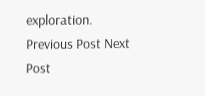exploration.
Previous Post Next Post